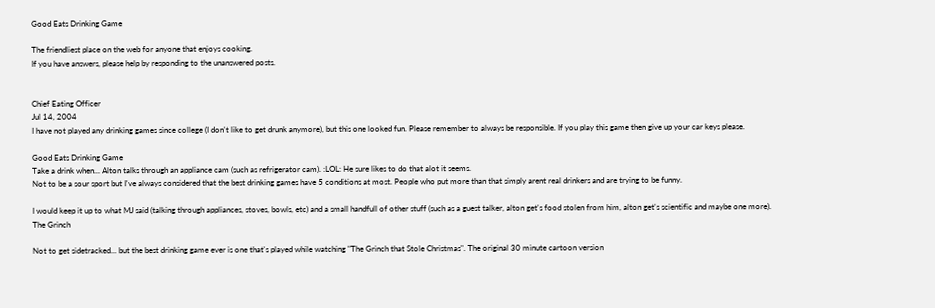Good Eats Drinking Game

The friendliest place on the web for anyone that enjoys cooking.
If you have answers, please help by responding to the unanswered posts.


Chief Eating Officer
Jul 14, 2004
I have not played any drinking games since college (I don't like to get drunk anymore), but this one looked fun. Please remember to always be responsible. If you play this game then give up your car keys please.

Good Eats Drinking Game
Take a drink when... Alton talks through an appliance cam (such as refrigerator cam). :LOL: He sure likes to do that alot it seems.
Not to be a sour sport but I've always considered that the best drinking games have 5 conditions at most. People who put more than that simply arent real drinkers and are trying to be funny.

I would keep it up to what MJ said (talking through appliances, stoves, bowls, etc) and a small handfull of other stuff (such as a guest talker, alton get's food stolen from him, alton get's scientific and maybe one more).
The Grinch

Not to get sidetracked... but the best drinking game ever is one that's played while watching "The Grinch that Stole Christmas". The original 30 minute cartoon version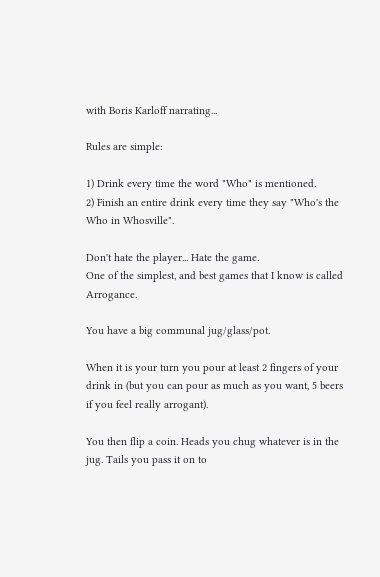with Boris Karloff narrating...

Rules are simple:

1) Drink every time the word "Who" is mentioned.
2) Finish an entire drink every time they say "Who's the Who in Whosville".

Don't hate the player... Hate the game.
One of the simplest, and best games that I know is called Arrogance.

You have a big communal jug/glass/pot.

When it is your turn you pour at least 2 fingers of your drink in (but you can pour as much as you want, 5 beers if you feel really arrogant).

You then flip a coin. Heads you chug whatever is in the jug. Tails you pass it on to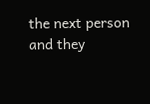the next person and they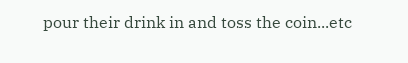pour their drink in and toss the coin...etc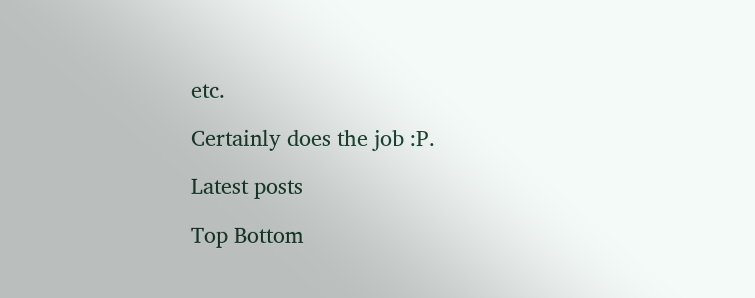etc.

Certainly does the job :P.

Latest posts

Top Bottom